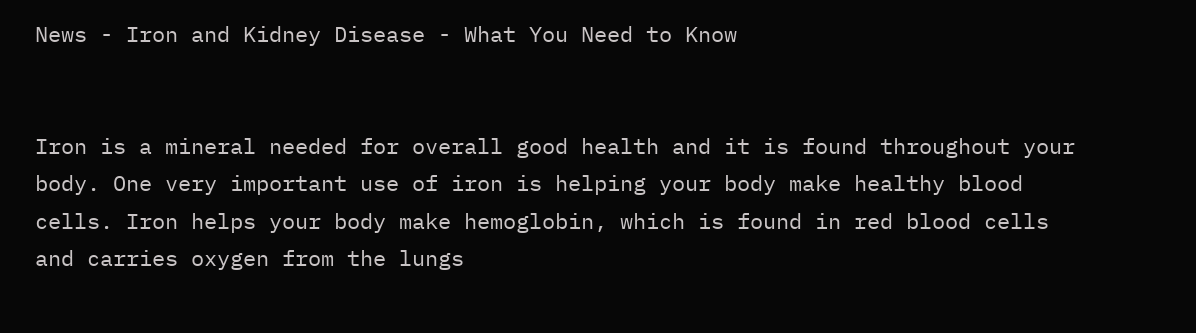News - Iron and Kidney Disease - What You Need to Know


Iron is a mineral needed for overall good health and it is found throughout your body. One very important use of iron is helping your body make healthy blood cells. Iron helps your body make hemoglobin, which is found in red blood cells and carries oxygen from the lungs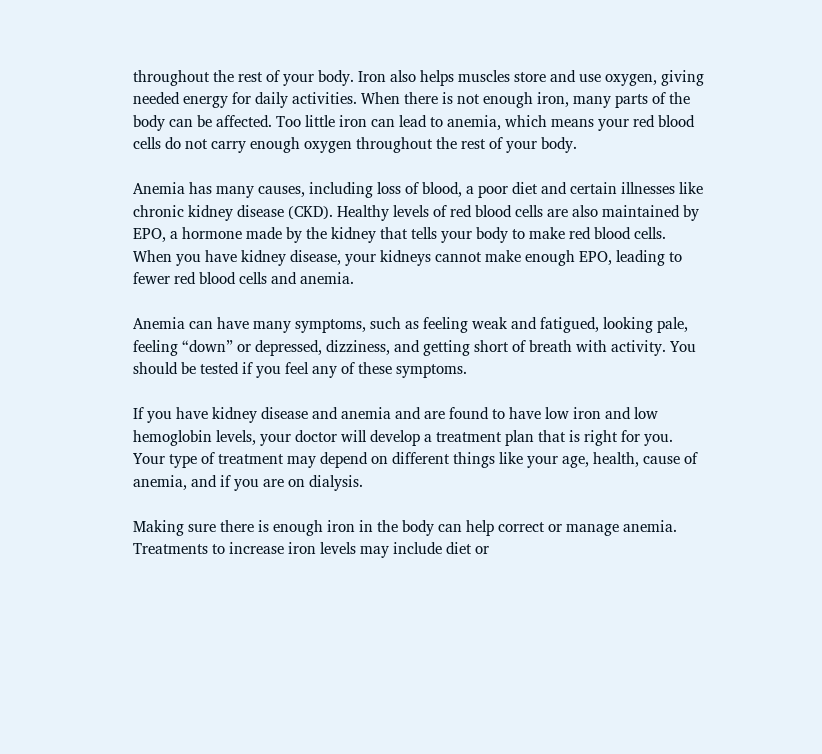throughout the rest of your body. Iron also helps muscles store and use oxygen, giving needed energy for daily activities. When there is not enough iron, many parts of the body can be affected. Too little iron can lead to anemia, which means your red blood cells do not carry enough oxygen throughout the rest of your body.

Anemia has many causes, including loss of blood, a poor diet and certain illnesses like chronic kidney disease (CKD). Healthy levels of red blood cells are also maintained by EPO, a hormone made by the kidney that tells your body to make red blood cells. When you have kidney disease, your kidneys cannot make enough EPO, leading to fewer red blood cells and anemia.

Anemia can have many symptoms, such as feeling weak and fatigued, looking pale, feeling “down” or depressed, dizziness, and getting short of breath with activity. You should be tested if you feel any of these symptoms.

If you have kidney disease and anemia and are found to have low iron and low hemoglobin levels, your doctor will develop a treatment plan that is right for you. Your type of treatment may depend on different things like your age, health, cause of anemia, and if you are on dialysis.

Making sure there is enough iron in the body can help correct or manage anemia. Treatments to increase iron levels may include diet or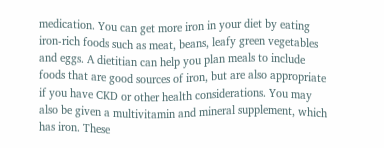medication. You can get more iron in your diet by eating iron-rich foods such as meat, beans, leafy green vegetables and eggs. A dietitian can help you plan meals to include foods that are good sources of iron, but are also appropriate if you have CKD or other health considerations. You may also be given a multivitamin and mineral supplement, which has iron. These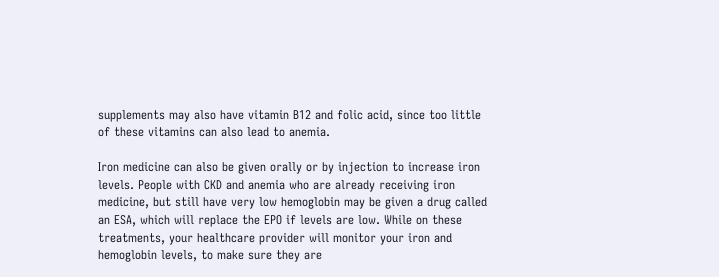supplements may also have vitamin B12 and folic acid, since too little of these vitamins can also lead to anemia.

Iron medicine can also be given orally or by injection to increase iron levels. People with CKD and anemia who are already receiving iron medicine, but still have very low hemoglobin may be given a drug called an ESA, which will replace the EPO if levels are low. While on these treatments, your healthcare provider will monitor your iron and hemoglobin levels, to make sure they are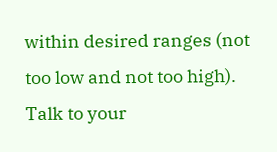within desired ranges (not too low and not too high). Talk to your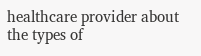healthcare provider about the types of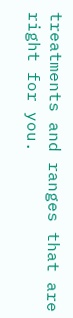treatments and ranges that are right for you.